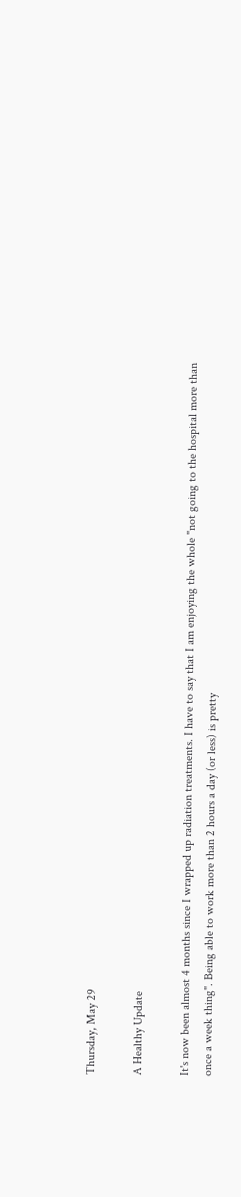Thursday, May 29

A Healthy Update

It's now been almost 4 months since I wrapped up radiation treatments. I have to say that I am enjoying the whole "not going to the hospital more than once a week thing". Being able to work more than 2 hours a day (or less) is pretty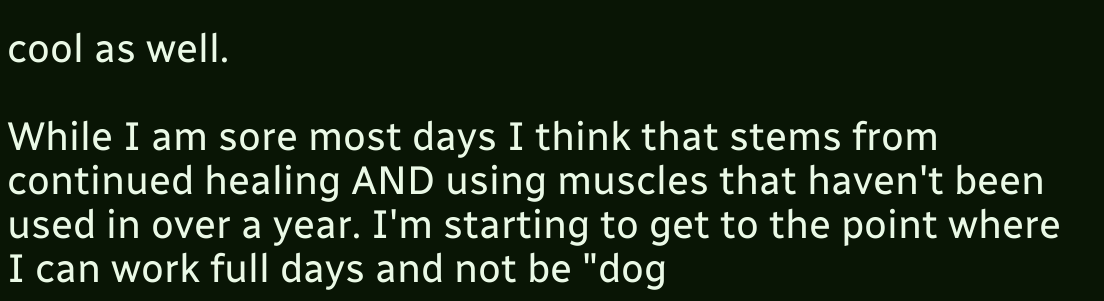cool as well.

While I am sore most days I think that stems from continued healing AND using muscles that haven't been used in over a year. I'm starting to get to the point where I can work full days and not be "dog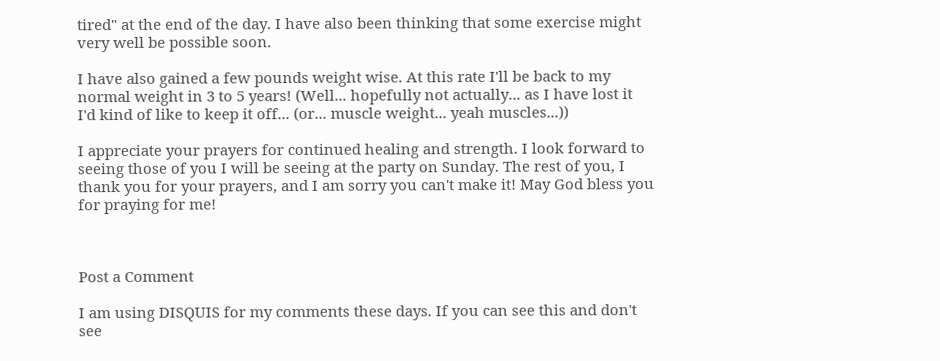tired" at the end of the day. I have also been thinking that some exercise might very well be possible soon.

I have also gained a few pounds weight wise. At this rate I'll be back to my normal weight in 3 to 5 years! (Well... hopefully not actually... as I have lost it I'd kind of like to keep it off... (or... muscle weight... yeah muscles...))

I appreciate your prayers for continued healing and strength. I look forward to seeing those of you I will be seeing at the party on Sunday. The rest of you, I thank you for your prayers, and I am sorry you can't make it! May God bless you for praying for me!



Post a Comment

I am using DISQUIS for my comments these days. If you can see this and don't see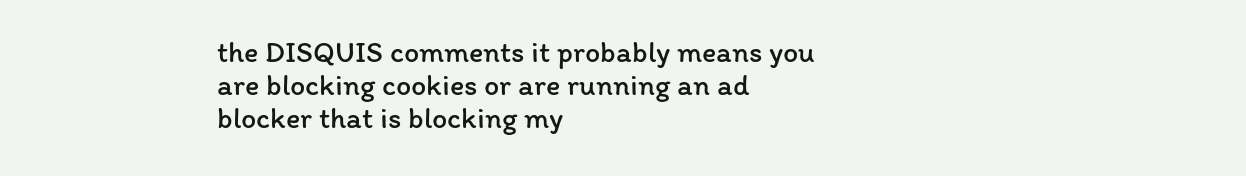the DISQUIS comments it probably means you are blocking cookies or are running an ad blocker that is blocking my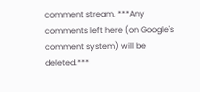comment stream. ***Any comments left here (on Google's comment system) will be deleted.***